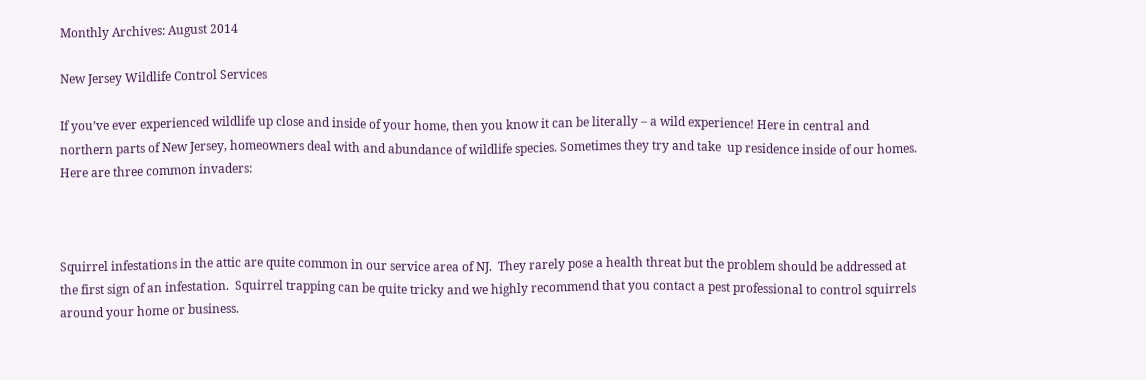Monthly Archives: August 2014

New Jersey Wildlife Control Services

If you’ve ever experienced wildlife up close and inside of your home, then you know it can be literally – a wild experience! Here in central and northern parts of New Jersey, homeowners deal with and abundance of wildlife species. Sometimes they try and take  up residence inside of our homes.  Here are three common invaders:



Squirrel infestations in the attic are quite common in our service area of NJ.  They rarely pose a health threat but the problem should be addressed at the first sign of an infestation.  Squirrel trapping can be quite tricky and we highly recommend that you contact a pest professional to control squirrels around your home or business.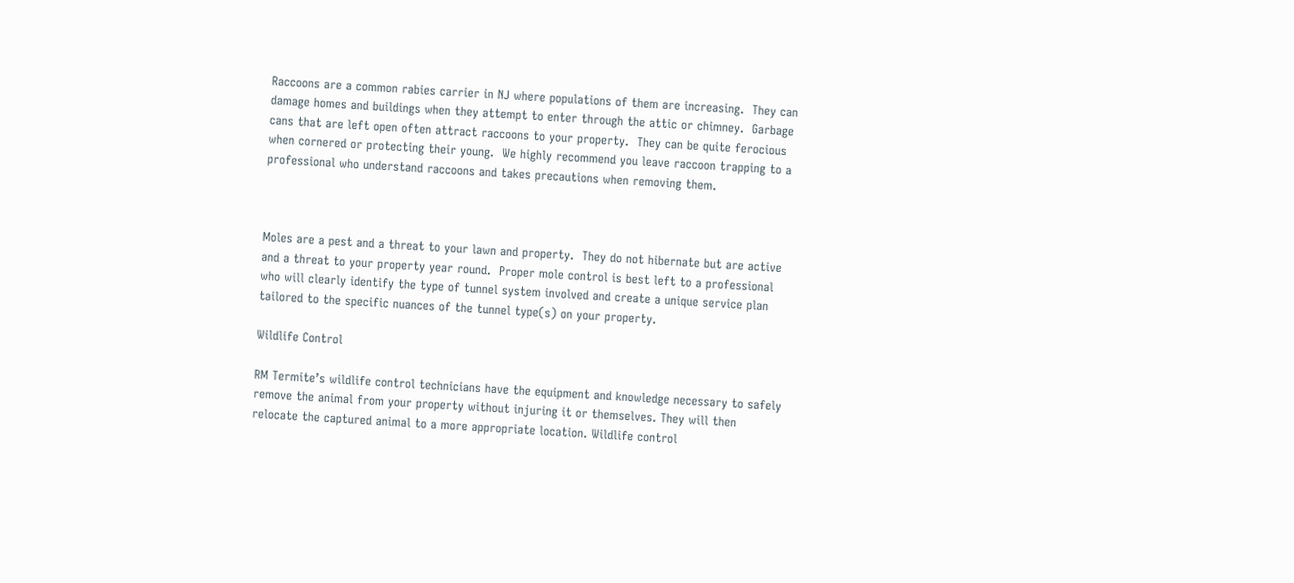Raccoons are a common rabies carrier in NJ where populations of them are increasing.  They can damage homes and buildings when they attempt to enter through the attic or chimney.  Garbage cans that are left open often attract raccoons to your property.  They can be quite ferocious when cornered or protecting their young.  We highly recommend you leave raccoon trapping to a professional who understand raccoons and takes precautions when removing them.



Moles are a pest and a threat to your lawn and property.  They do not hibernate but are active and a threat to your property year round.  Proper mole control is best left to a professional who will clearly identify the type of tunnel system involved and create a unique service plan tailored to the specific nuances of the tunnel type(s) on your property.

Wildlife Control

RM Termite’s wildlife control technicians have the equipment and knowledge necessary to safely remove the animal from your property without injuring it or themselves. They will then relocate the captured animal to a more appropriate location. Wildlife control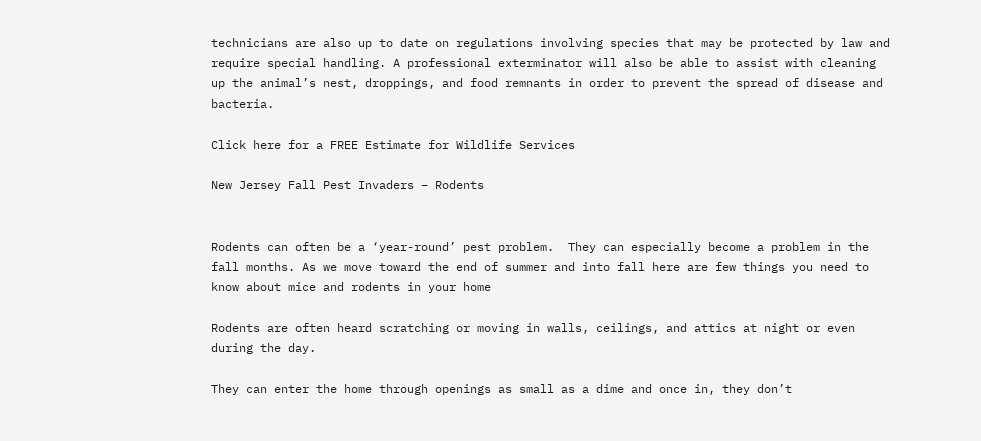technicians are also up to date on regulations involving species that may be protected by law and require special handling. A professional exterminator will also be able to assist with cleaning up the animal’s nest, droppings, and food remnants in order to prevent the spread of disease and bacteria.

Click here for a FREE Estimate for Wildlife Services

New Jersey Fall Pest Invaders – Rodents


Rodents can often be a ‘year-round’ pest problem.  They can especially become a problem in the fall months. As we move toward the end of summer and into fall here are few things you need to know about mice and rodents in your home

Rodents are often heard scratching or moving in walls, ceilings, and attics at night or even during the day.

They can enter the home through openings as small as a dime and once in, they don’t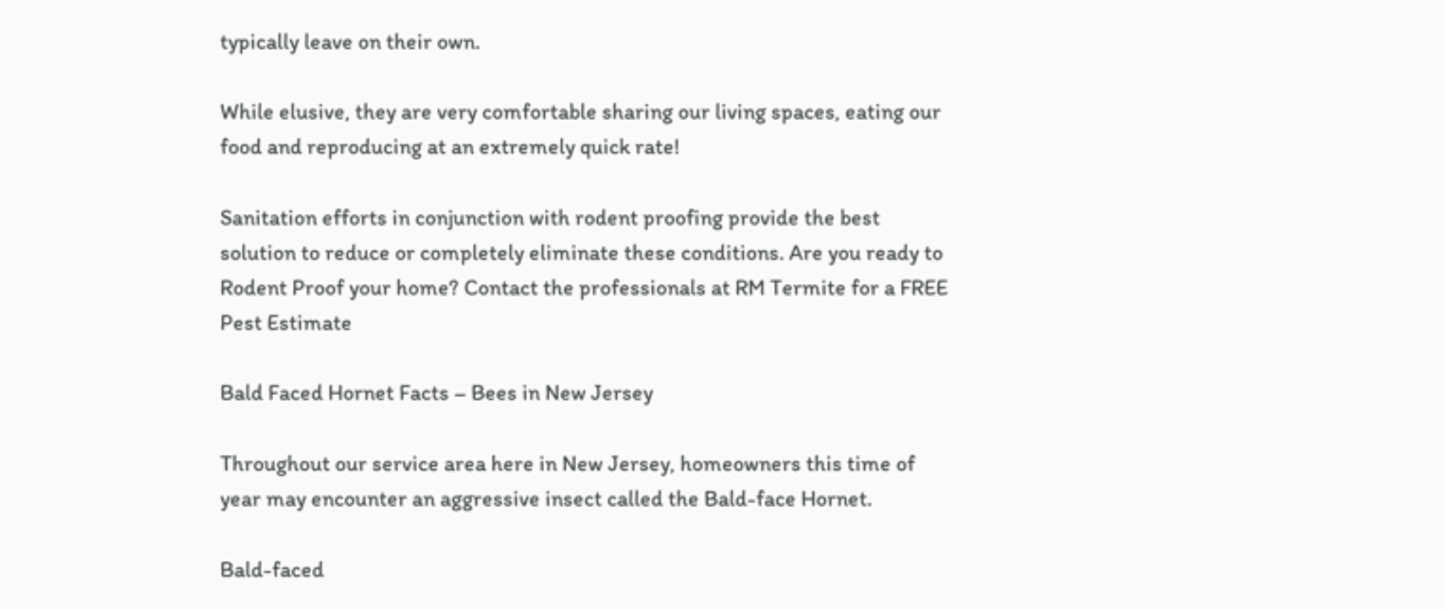typically leave on their own.

While elusive, they are very comfortable sharing our living spaces, eating our food and reproducing at an extremely quick rate!

Sanitation efforts in conjunction with rodent proofing provide the best solution to reduce or completely eliminate these conditions. Are you ready to Rodent Proof your home? Contact the professionals at RM Termite for a FREE Pest Estimate

Bald Faced Hornet Facts – Bees in New Jersey

Throughout our service area here in New Jersey, homeowners this time of year may encounter an aggressive insect called the Bald-face Hornet.

Bald-faced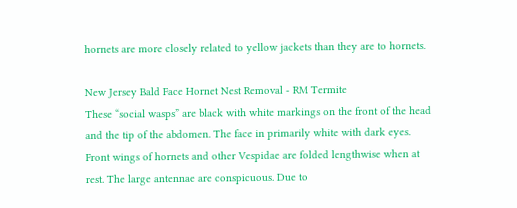hornets are more closely related to yellow jackets than they are to hornets.

New Jersey Bald Face Hornet Nest Removal - RM Termite
These “social wasps” are black with white markings on the front of the head and the tip of the abdomen. The face in primarily white with dark eyes. Front wings of hornets and other Vespidae are folded lengthwise when at rest. The large antennae are conspicuous. Due to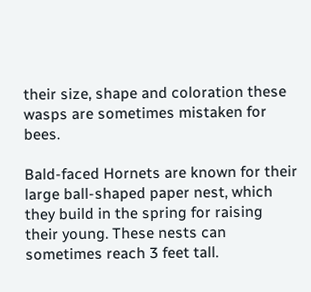their size, shape and coloration these wasps are sometimes mistaken for bees.

Bald-faced Hornets are known for their large ball-shaped paper nest, which they build in the spring for raising their young. These nests can sometimes reach 3 feet tall.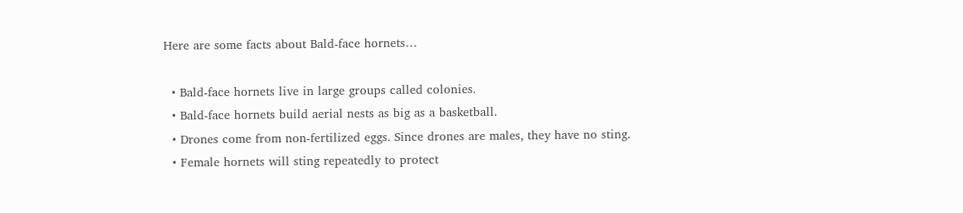Here are some facts about Bald-face hornets…

  • Bald-face hornets live in large groups called colonies.
  • Bald-face hornets build aerial nests as big as a basketball.
  • Drones come from non-fertilized eggs. Since drones are males, they have no sting.
  • Female hornets will sting repeatedly to protect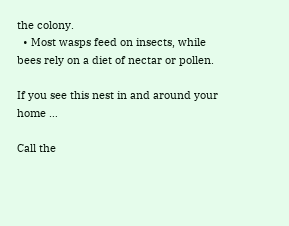the colony.
  • Most wasps feed on insects, while bees rely on a diet of nectar or pollen.

If you see this nest in and around your home …

Call the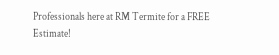Professionals here at RM Termite for a FREE Estimate!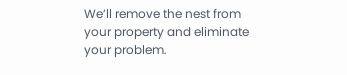We’ll remove the nest from your property and eliminate your problem.